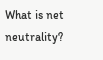What is net neutrality?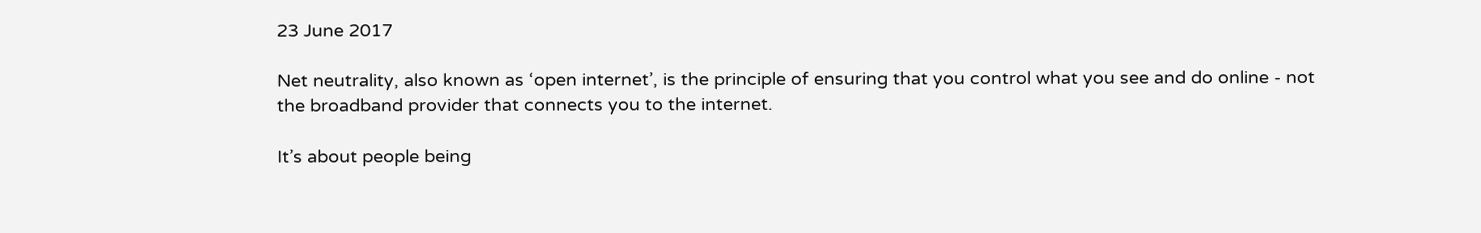23 June 2017

Net neutrality, also known as ‘open internet’, is the principle of ensuring that you control what you see and do online - not the broadband provider that connects you to the internet.

It’s about people being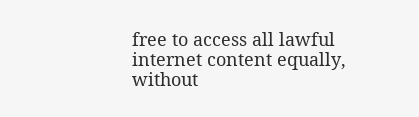free to access all lawful internet content equally, without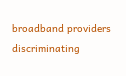broadband providers discriminating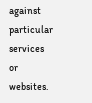against particular services or websites.